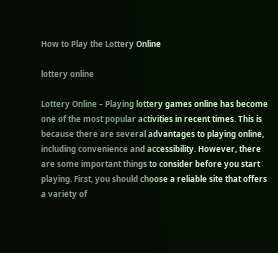How to Play the Lottery Online

lottery online

Lottery Online – Playing lottery games online has become one of the most popular activities in recent times. This is because there are several advantages to playing online, including convenience and accessibility. However, there are some important things to consider before you start playing. First, you should choose a reliable site that offers a variety of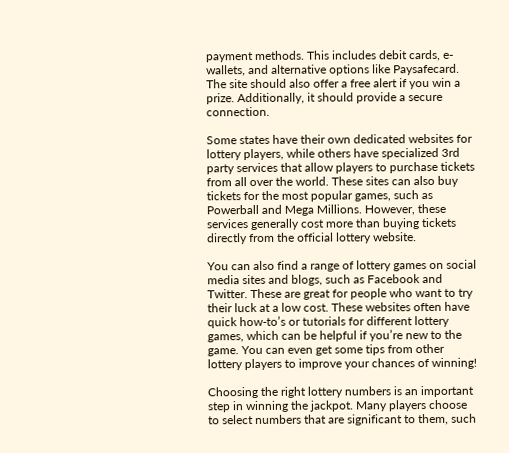payment methods. This includes debit cards, e-wallets, and alternative options like Paysafecard. The site should also offer a free alert if you win a prize. Additionally, it should provide a secure connection.

Some states have their own dedicated websites for lottery players, while others have specialized 3rd party services that allow players to purchase tickets from all over the world. These sites can also buy tickets for the most popular games, such as Powerball and Mega Millions. However, these services generally cost more than buying tickets directly from the official lottery website.

You can also find a range of lottery games on social media sites and blogs, such as Facebook and Twitter. These are great for people who want to try their luck at a low cost. These websites often have quick how-to’s or tutorials for different lottery games, which can be helpful if you’re new to the game. You can even get some tips from other lottery players to improve your chances of winning!

Choosing the right lottery numbers is an important step in winning the jackpot. Many players choose to select numbers that are significant to them, such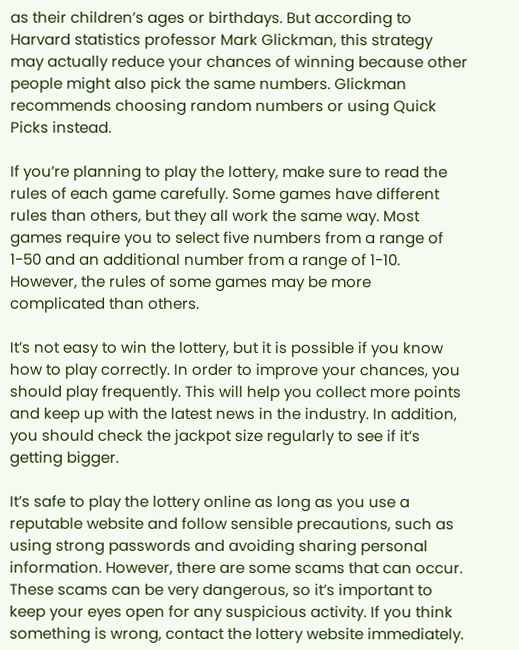as their children’s ages or birthdays. But according to Harvard statistics professor Mark Glickman, this strategy may actually reduce your chances of winning because other people might also pick the same numbers. Glickman recommends choosing random numbers or using Quick Picks instead.

If you’re planning to play the lottery, make sure to read the rules of each game carefully. Some games have different rules than others, but they all work the same way. Most games require you to select five numbers from a range of 1-50 and an additional number from a range of 1-10. However, the rules of some games may be more complicated than others.

It’s not easy to win the lottery, but it is possible if you know how to play correctly. In order to improve your chances, you should play frequently. This will help you collect more points and keep up with the latest news in the industry. In addition, you should check the jackpot size regularly to see if it’s getting bigger.

It’s safe to play the lottery online as long as you use a reputable website and follow sensible precautions, such as using strong passwords and avoiding sharing personal information. However, there are some scams that can occur. These scams can be very dangerous, so it’s important to keep your eyes open for any suspicious activity. If you think something is wrong, contact the lottery website immediately.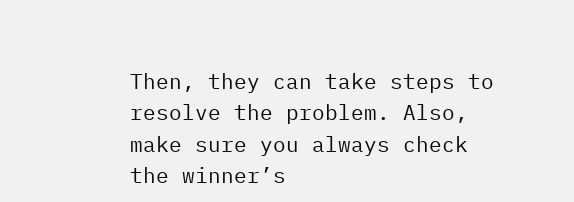Then, they can take steps to resolve the problem. Also, make sure you always check the winner’s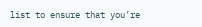list to ensure that you’re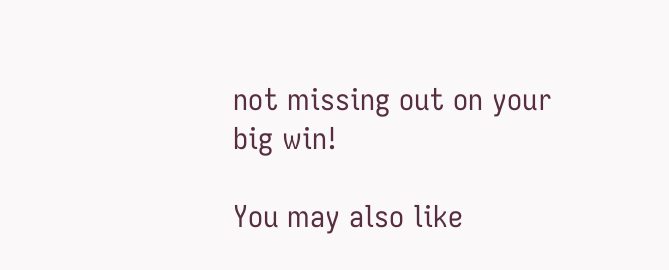not missing out on your big win!

You may also like